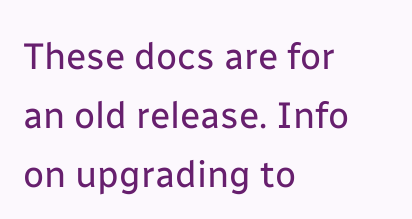These docs are for an old release. Info on upgrading to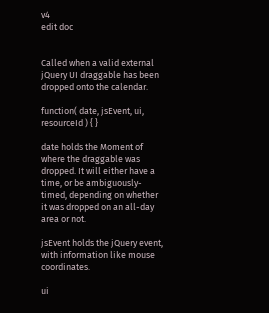v4
edit doc


Called when a valid external jQuery UI draggable has been dropped onto the calendar.

function( date, jsEvent, ui, resourceId ) { }

date holds the Moment of where the draggable was dropped. It will either have a time, or be ambiguously-timed, depending on whether it was dropped on an all-day area or not.

jsEvent holds the jQuery event, with information like mouse coordinates.

ui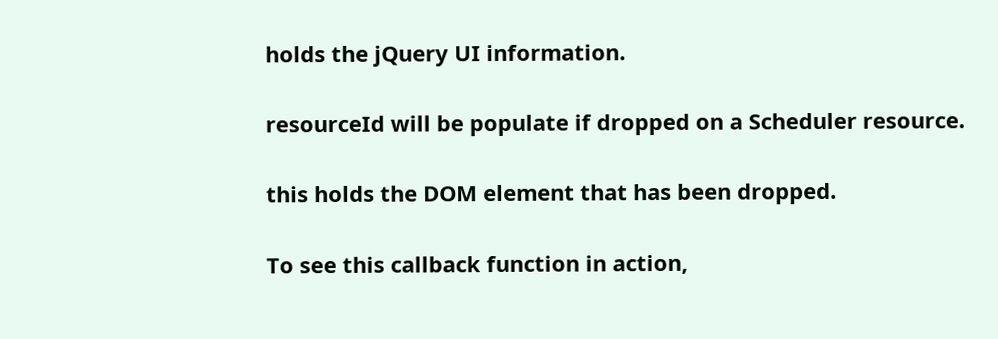holds the jQuery UI information.

resourceId will be populate if dropped on a Scheduler resource.

this holds the DOM element that has been dropped.

To see this callback function in action,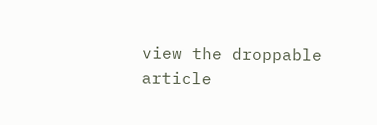view the droppable article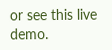or see this live demo.